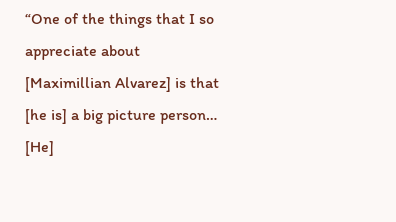“One of the things that I so appreciate about [Maximillian Alvarez] is that [he is] a big picture person… [He]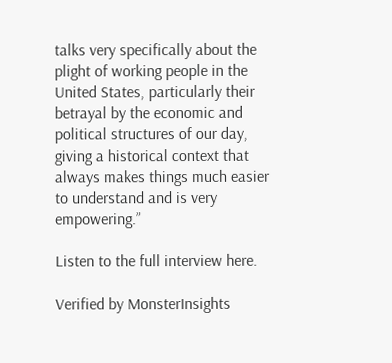talks very specifically about the plight of working people in the United States, particularly their betrayal by the economic and political structures of our day, giving a historical context that always makes things much easier to understand and is very empowering.”

Listen to the full interview here.

Verified by MonsterInsights